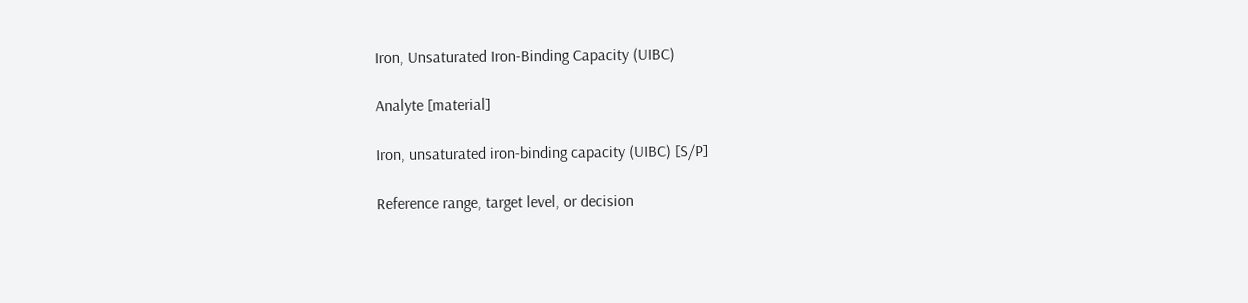Iron, Unsaturated Iron-Binding Capacity (UIBC)

Analyte [material]

Iron, unsaturated iron-binding capacity (UIBC) [S/P]

Reference range, target level, or decision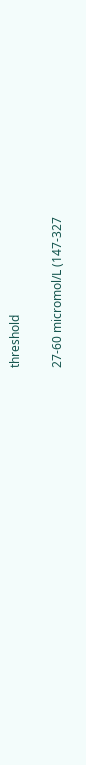threshold

27-60 micromol/L (147-327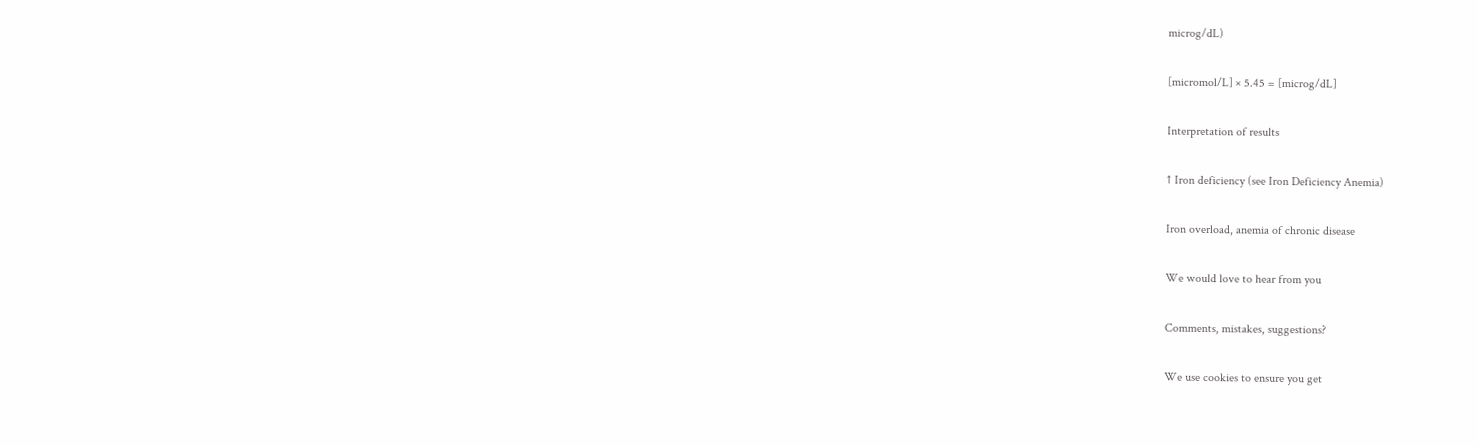microg/dL)

[micromol/L] × 5.45 = [microg/dL]

Interpretation of results

↑ Iron deficiency (see Iron Deficiency Anemia)

Iron overload, anemia of chronic disease

We would love to hear from you

Comments, mistakes, suggestions?

We use cookies to ensure you get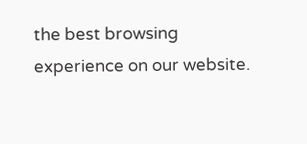the best browsing experience on our website.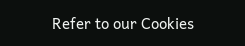Refer to our Cookies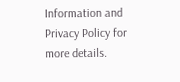Information and Privacy Policy for more details.